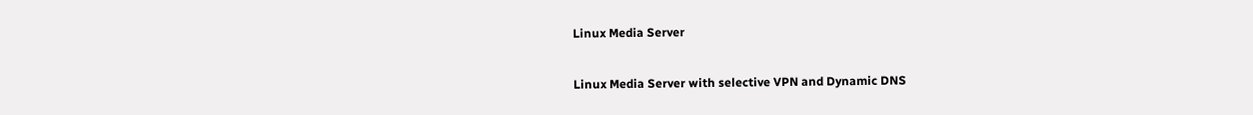Linux Media Server

Linux Media Server with selective VPN and Dynamic DNS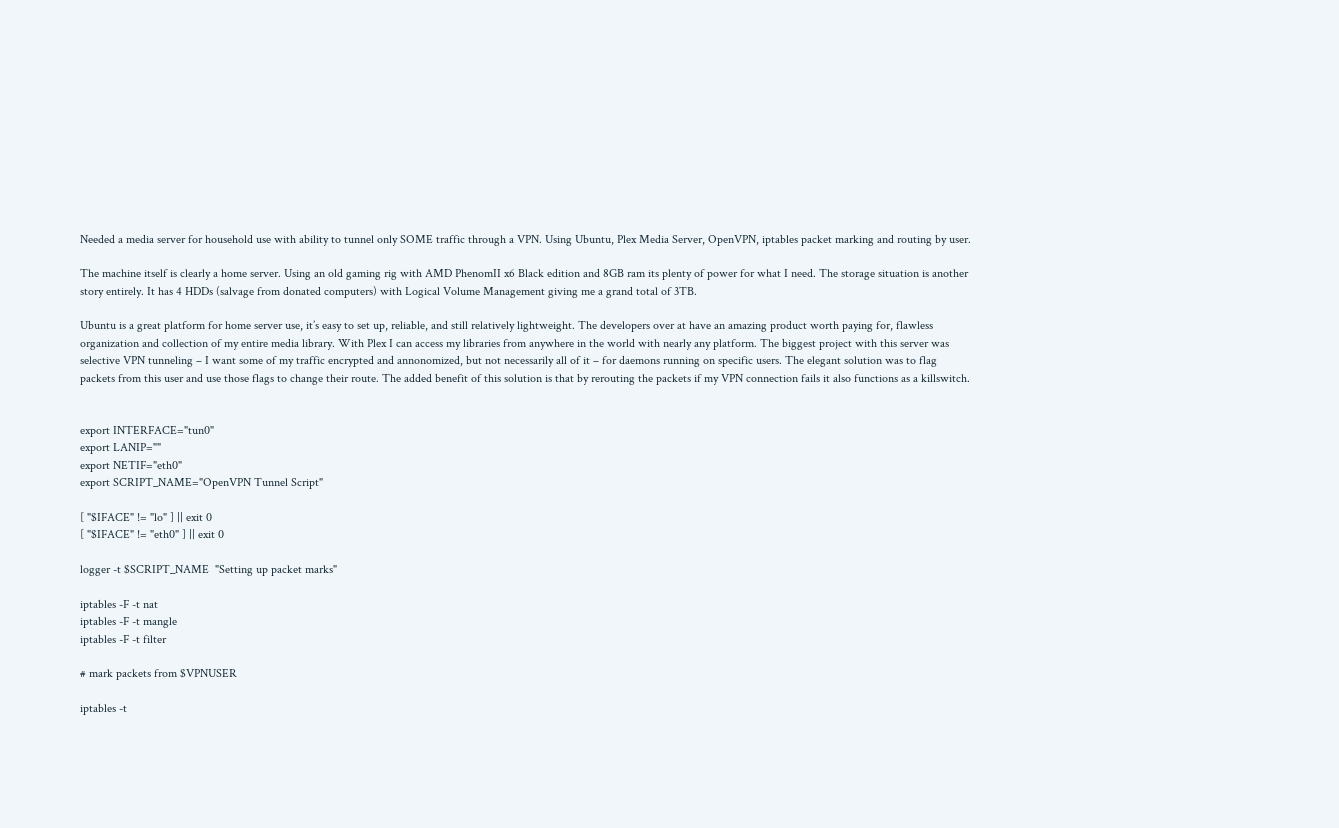Needed a media server for household use with ability to tunnel only SOME traffic through a VPN. Using Ubuntu, Plex Media Server, OpenVPN, iptables packet marking and routing by user.

The machine itself is clearly a home server. Using an old gaming rig with AMD PhenomII x6 Black edition and 8GB ram its plenty of power for what I need. The storage situation is another story entirely. It has 4 HDDs (salvage from donated computers) with Logical Volume Management giving me a grand total of 3TB.

Ubuntu is a great platform for home server use, it’s easy to set up, reliable, and still relatively lightweight. The developers over at have an amazing product worth paying for, flawless organization and collection of my entire media library. With Plex I can access my libraries from anywhere in the world with nearly any platform. The biggest project with this server was selective VPN tunneling – I want some of my traffic encrypted and annonomized, but not necessarily all of it – for daemons running on specific users. The elegant solution was to flag packets from this user and use those flags to change their route. The added benefit of this solution is that by rerouting the packets if my VPN connection fails it also functions as a killswitch.


export INTERFACE="tun0"
export LANIP=""
export NETIF="eth0"
export SCRIPT_NAME="OpenVPN Tunnel Script"

[ "$IFACE" != "lo" ] || exit 0
[ "$IFACE" != "eth0" ] || exit 0

logger -t $SCRIPT_NAME  "Setting up packet marks"

iptables -F -t nat
iptables -F -t mangle
iptables -F -t filter

# mark packets from $VPNUSER

iptables -t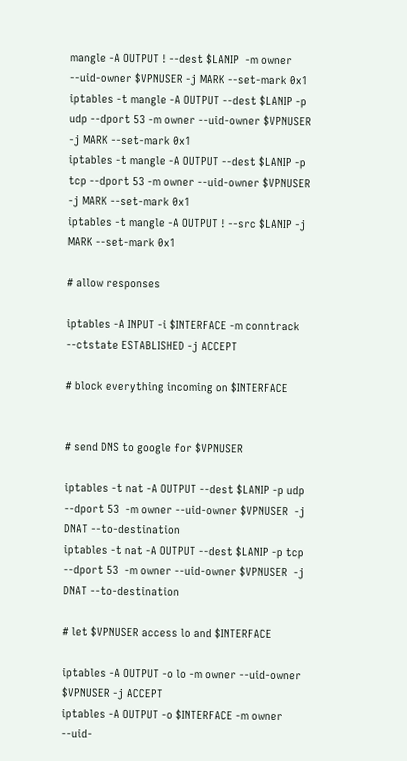mangle -A OUTPUT ! --dest $LANIP  -m owner --uid-owner $VPNUSER -j MARK --set-mark 0x1
iptables -t mangle -A OUTPUT --dest $LANIP -p udp --dport 53 -m owner --uid-owner $VPNUSER -j MARK --set-mark 0x1
iptables -t mangle -A OUTPUT --dest $LANIP -p tcp --dport 53 -m owner --uid-owner $VPNUSER -j MARK --set-mark 0x1
iptables -t mangle -A OUTPUT ! --src $LANIP -j MARK --set-mark 0x1

# allow responses

iptables -A INPUT -i $INTERFACE -m conntrack --ctstate ESTABLISHED -j ACCEPT

# block everything incoming on $INTERFACE


# send DNS to google for $VPNUSER

iptables -t nat -A OUTPUT --dest $LANIP -p udp --dport 53  -m owner --uid-owner $VPNUSER  -j DNAT --to-destination
iptables -t nat -A OUTPUT --dest $LANIP -p tcp --dport 53  -m owner --uid-owner $VPNUSER  -j DNAT --to-destination

# let $VPNUSER access lo and $INTERFACE

iptables -A OUTPUT -o lo -m owner --uid-owner $VPNUSER -j ACCEPT
iptables -A OUTPUT -o $INTERFACE -m owner --uid-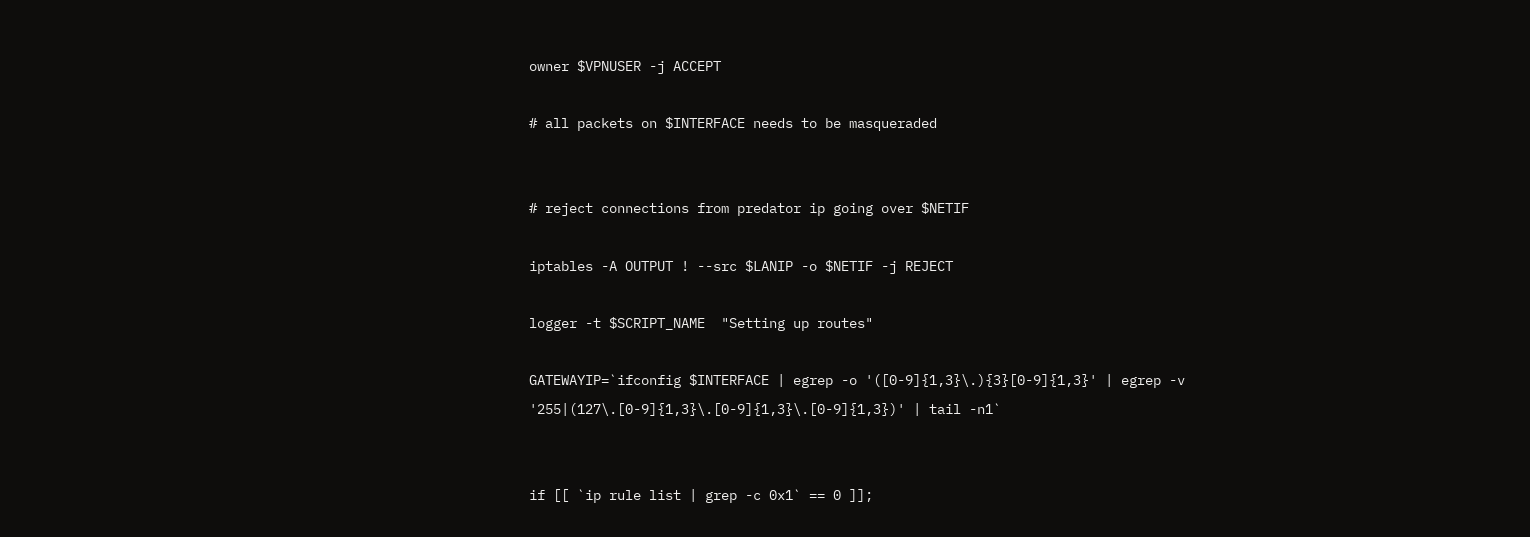owner $VPNUSER -j ACCEPT

# all packets on $INTERFACE needs to be masqueraded


# reject connections from predator ip going over $NETIF

iptables -A OUTPUT ! --src $LANIP -o $NETIF -j REJECT

logger -t $SCRIPT_NAME  "Setting up routes"

GATEWAYIP=`ifconfig $INTERFACE | egrep -o '([0-9]{1,3}\.){3}[0-9]{1,3}' | egrep -v '255|(127\.[0-9]{1,3}\.[0-9]{1,3}\.[0-9]{1,3})' | tail -n1`


if [[ `ip rule list | grep -c 0x1` == 0 ]];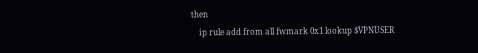then
    ip rule add from all fwmark 0x1 lookup $VPNUSER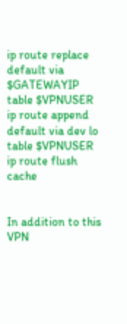ip route replace default via $GATEWAYIP table $VPNUSER
ip route append default via dev lo table $VPNUSER
ip route flush cache


In addition to this VPN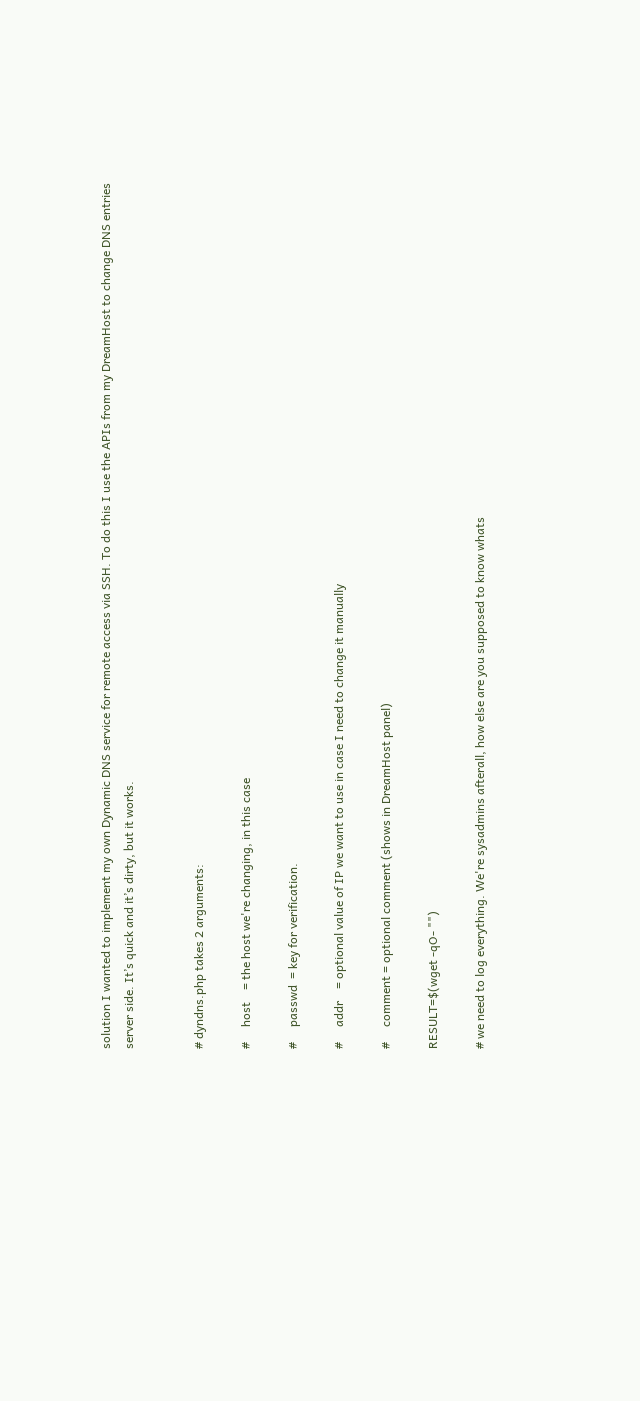solution I wanted to implement my own Dynamic DNS service for remote access via SSH. To do this I use the APIs from my DreamHost to change DNS entries server side. It’s quick and it’s dirty, but it works.


# dyndns.php takes 2 arguments:

#     host    = the host we're changing, in this case

#     passwd  = key for verification.

#     addr    = optional value of IP we want to use in case I need to change it manually

#     comment = optional comment (shows in DreamHost panel)

RESULT=$(wget -qO- "")

# we need to log everything. We're sysadmins afterall, how else are you supposed to know whats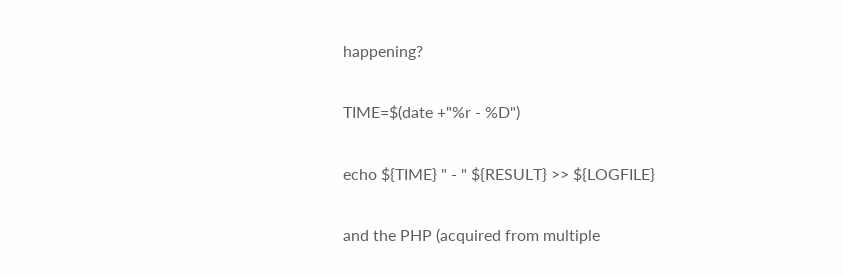happening?

TIME=$(date +"%r - %D")

echo ${TIME} " - " ${RESULT} >> ${LOGFILE}

and the PHP (acquired from multiple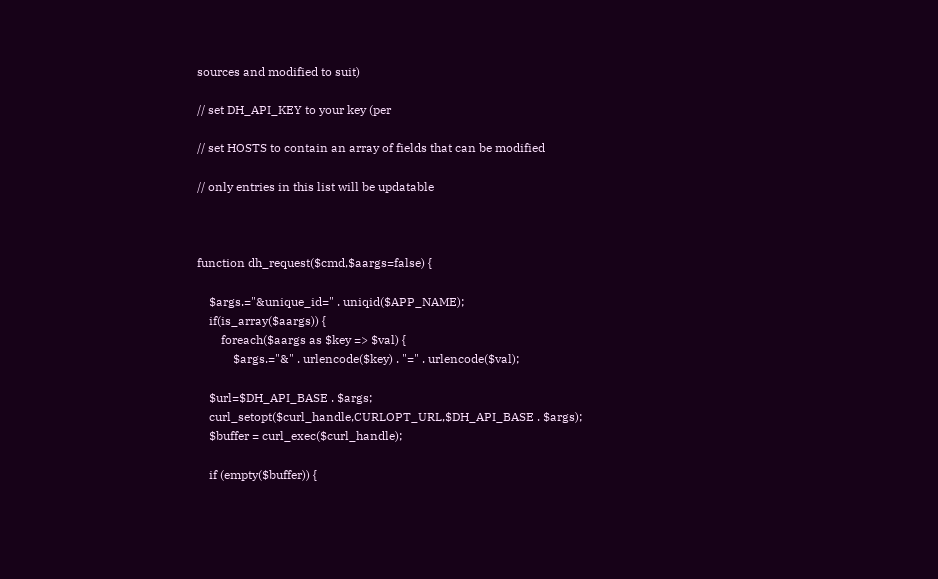sources and modified to suit)

// set DH_API_KEY to your key (per

// set HOSTS to contain an array of fields that can be modified

// only entries in this list will be updatable



function dh_request($cmd,$aargs=false) {

    $args.="&unique_id=" . uniqid($APP_NAME);
    if(is_array($aargs)) {
        foreach($aargs as $key => $val) {
            $args.="&" . urlencode($key) . "=" . urlencode($val);

    $url=$DH_API_BASE . $args;
    curl_setopt($curl_handle,CURLOPT_URL,$DH_API_BASE . $args);
    $buffer = curl_exec($curl_handle);

    if (empty($buffer)) {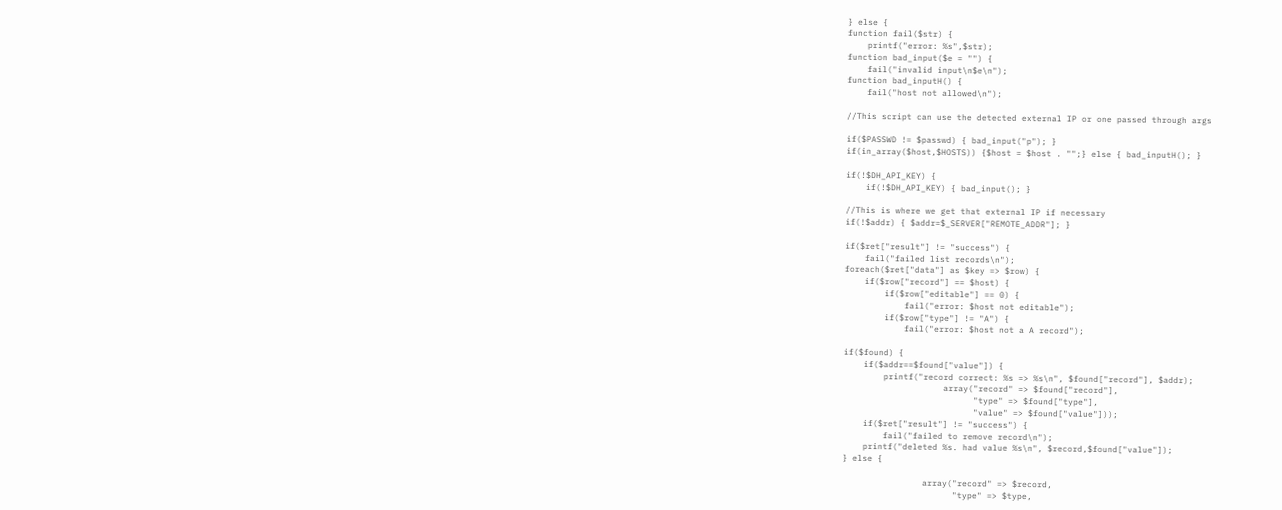} else {
function fail($str) {
    printf("error: %s",$str);
function bad_input($e = "") {
    fail("invalid input\n$e\n");
function bad_inputH() {
    fail("host not allowed\n");

//This script can use the detected external IP or one passed through args

if($PASSWD != $passwd) { bad_input("p"); }
if(in_array($host,$HOSTS)) {$host = $host . "";} else { bad_inputH(); }

if(!$DH_API_KEY) {
    if(!$DH_API_KEY) { bad_input(); }

//This is where we get that external IP if necessary
if(!$addr) { $addr=$_SERVER["REMOTE_ADDR"]; }

if($ret["result"] != "success") {
    fail("failed list records\n");
foreach($ret["data"] as $key => $row) {
    if($row["record"] == $host) {
        if($row["editable"] == 0) {
            fail("error: $host not editable");
        if($row["type"] != "A") {
            fail("error: $host not a A record");

if($found) {
    if($addr==$found["value"]) {
        printf("record correct: %s => %s\n", $found["record"], $addr);
                    array("record" => $found["record"],
                          "type" => $found["type"],
                          "value" => $found["value"]));
    if($ret["result"] != "success") {
        fail("failed to remove record\n");
    printf("deleted %s. had value %s\n", $record,$found["value"]);
} else {

                array("record" => $record,
                      "type" => $type,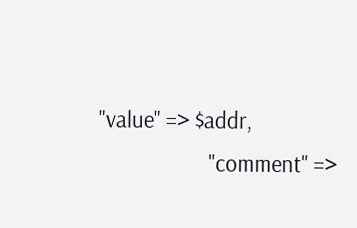"value" => $addr,
                      "comment" =>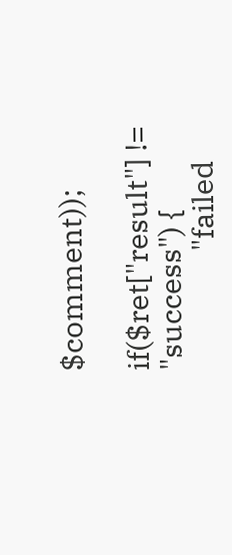$comment));

if($ret["result"] != "success") {
                 "failed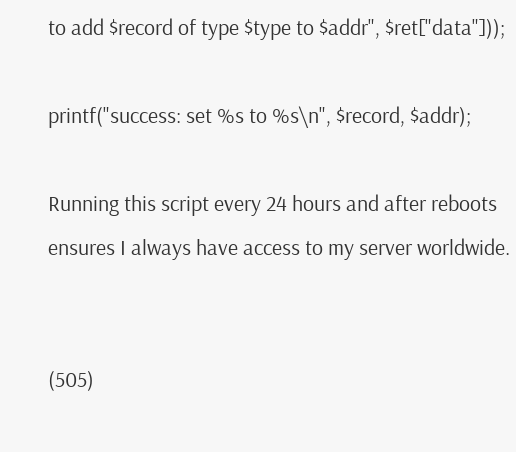to add $record of type $type to $addr", $ret["data"]));

printf("success: set %s to %s\n", $record, $addr);

Running this script every 24 hours and after reboots ensures I always have access to my server worldwide.


(505)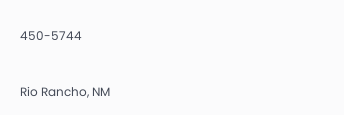450-5744


Rio Rancho, NM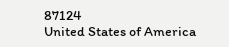87124
United States of America